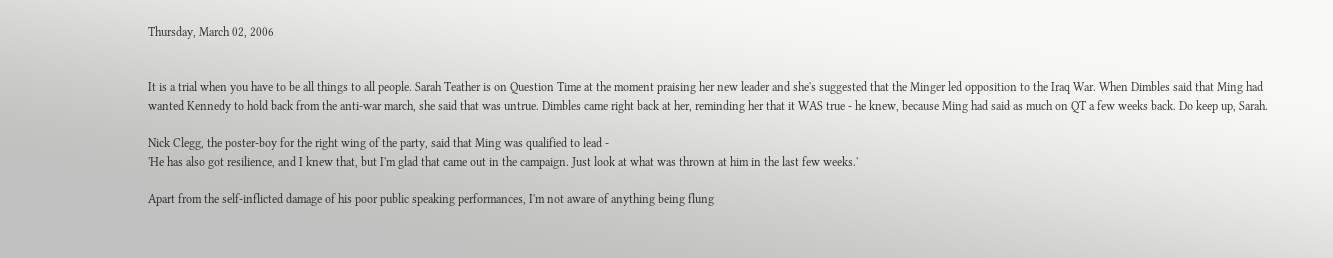Thursday, March 02, 2006


It is a trial when you have to be all things to all people. Sarah Teather is on Question Time at the moment praising her new leader and she's suggested that the Minger led opposition to the Iraq War. When Dimbles said that Ming had wanted Kennedy to hold back from the anti-war march, she said that was untrue. Dimbles came right back at her, reminding her that it WAS true - he knew, because Ming had said as much on QT a few weeks back. Do keep up, Sarah.

Nick Clegg, the poster-boy for the right wing of the party, said that Ming was qualified to lead -
'He has also got resilience, and I knew that, but I'm glad that came out in the campaign. Just look at what was thrown at him in the last few weeks.'

Apart from the self-inflicted damage of his poor public speaking performances, I'm not aware of anything being flung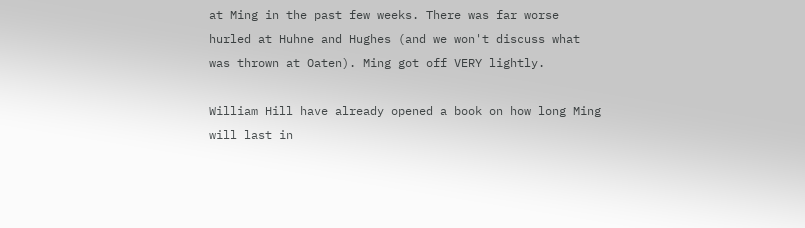at Ming in the past few weeks. There was far worse hurled at Huhne and Hughes (and we won't discuss what was thrown at Oaten). Ming got off VERY lightly.

William Hill have already opened a book on how long Ming will last in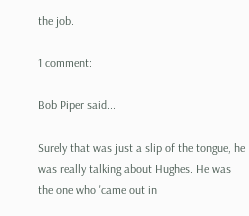the job.

1 comment:

Bob Piper said...

Surely that was just a slip of the tongue, he was really talking about Hughes. He was the one who 'came out in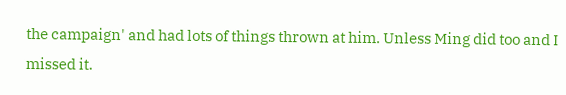the campaign' and had lots of things thrown at him. Unless Ming did too and I missed it.